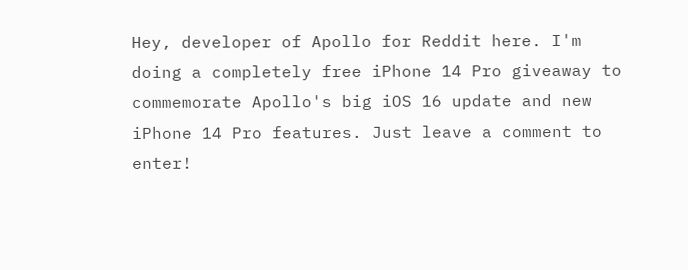Hey, developer of Apollo for Reddit here. I'm doing a completely free iPhone 14 Pro giveaway to commemorate Apollo's big iOS 16 update and new iPhone 14 Pro features. Just leave a comment to enter!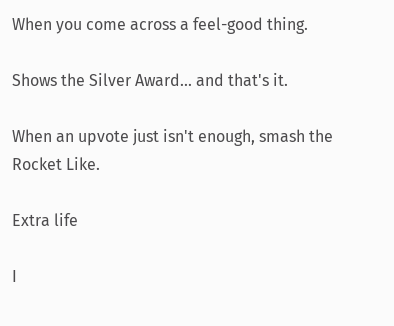When you come across a feel-good thing.

Shows the Silver Award... and that's it.

When an upvote just isn't enough, smash the Rocket Like.

Extra life

I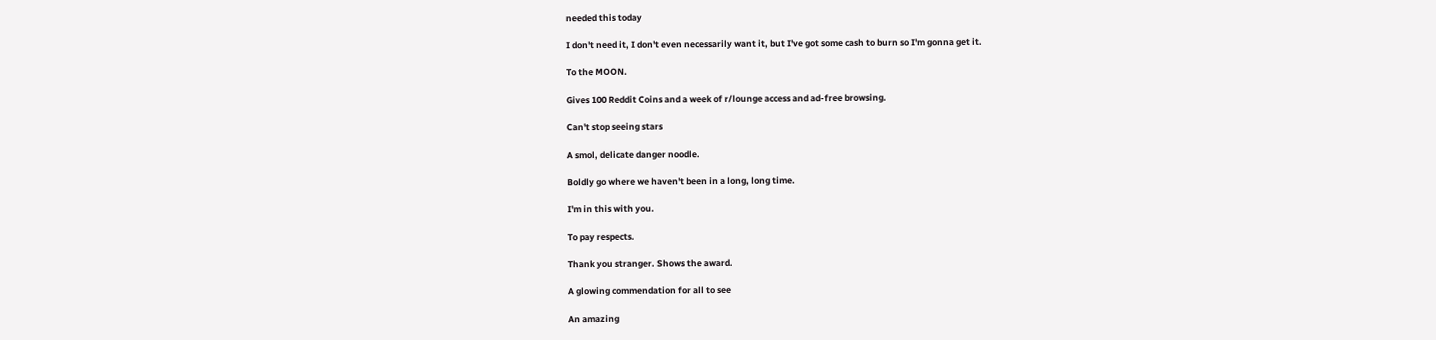needed this today

I don't need it, I don't even necessarily want it, but I've got some cash to burn so I'm gonna get it.

To the MOON.

Gives 100 Reddit Coins and a week of r/lounge access and ad-free browsing.

Can't stop seeing stars

A smol, delicate danger noodle.

Boldly go where we haven't been in a long, long time.

I'm in this with you.

To pay respects.

Thank you stranger. Shows the award.

A glowing commendation for all to see

An amazing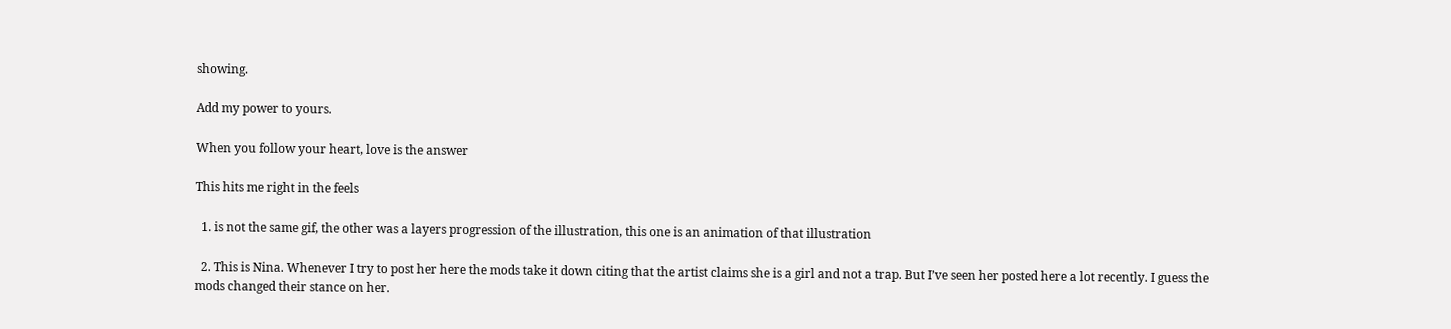showing.

Add my power to yours.

When you follow your heart, love is the answer

This hits me right in the feels

  1. is not the same gif, the other was a layers progression of the illustration, this one is an animation of that illustration

  2. This is Nina. Whenever I try to post her here the mods take it down citing that the artist claims she is a girl and not a trap. But I’ve seen her posted here a lot recently. I guess the mods changed their stance on her.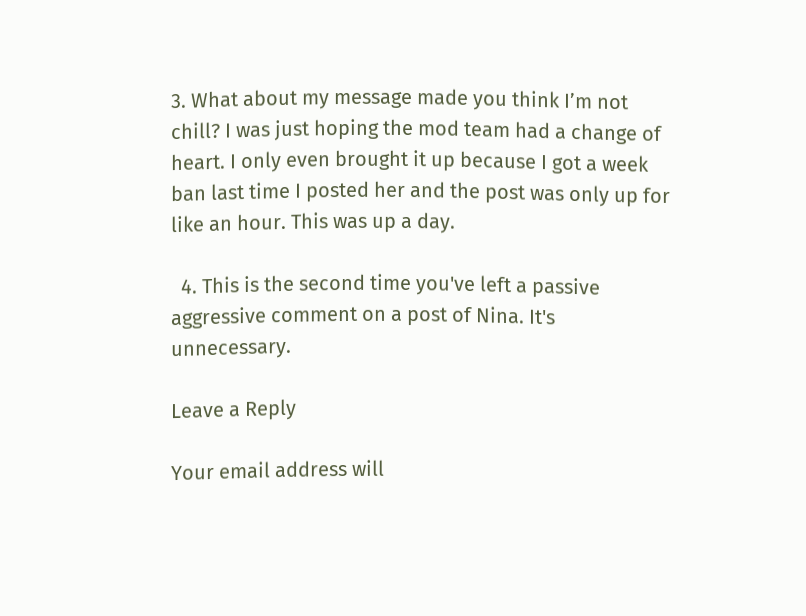3. What about my message made you think I’m not chill? I was just hoping the mod team had a change of heart. I only even brought it up because I got a week ban last time I posted her and the post was only up for like an hour. This was up a day.

  4. This is the second time you've left a passive aggressive comment on a post of Nina. It's unnecessary.

Leave a Reply

Your email address will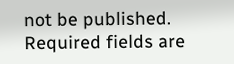not be published. Required fields are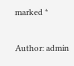marked *

Author: admin